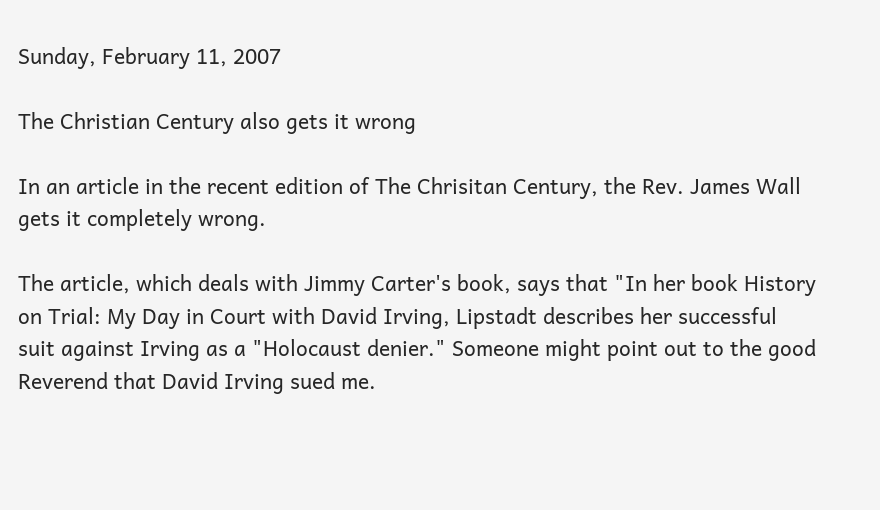Sunday, February 11, 2007

The Christian Century also gets it wrong

In an article in the recent edition of The Chrisitan Century, the Rev. James Wall gets it completely wrong.

The article, which deals with Jimmy Carter's book, says that "In her book History on Trial: My Day in Court with David Irving, Lipstadt describes her successful suit against Irving as a "Holocaust denier." Someone might point out to the good Reverend that David Irving sued me.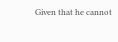Given that he cannot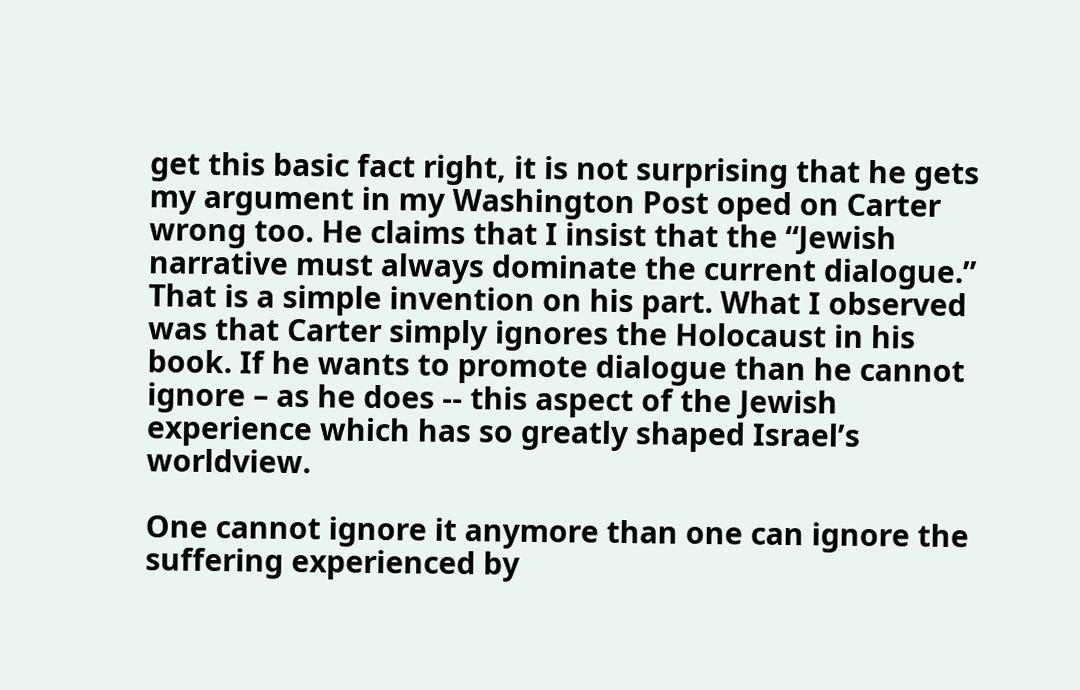get this basic fact right, it is not surprising that he gets my argument in my Washington Post oped on Carter wrong too. He claims that I insist that the “Jewish narrative must always dominate the current dialogue.” That is a simple invention on his part. What I observed was that Carter simply ignores the Holocaust in his book. If he wants to promote dialogue than he cannot ignore – as he does -- this aspect of the Jewish experience which has so greatly shaped Israel’s worldview.

One cannot ignore it anymore than one can ignore the suffering experienced by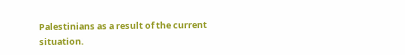Palestinians as a result of the current situation.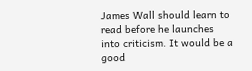James Wall should learn to read before he launches into criticism. It would be a good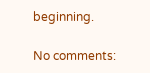beginning.

No comments: